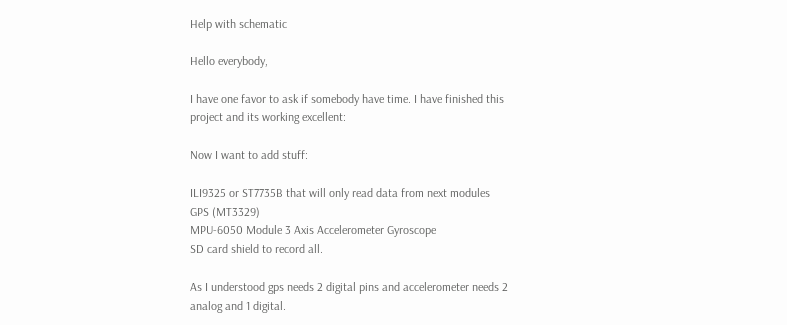Help with schematic

Hello everybody,

I have one favor to ask if somebody have time. I have finished this project and its working excellent:

Now I want to add stuff:

ILI9325 or ST7735B that will only read data from next modules
GPS (MT3329)
MPU-6050 Module 3 Axis Accelerometer Gyroscope
SD card shield to record all.

As I understood gps needs 2 digital pins and accelerometer needs 2 analog and 1 digital.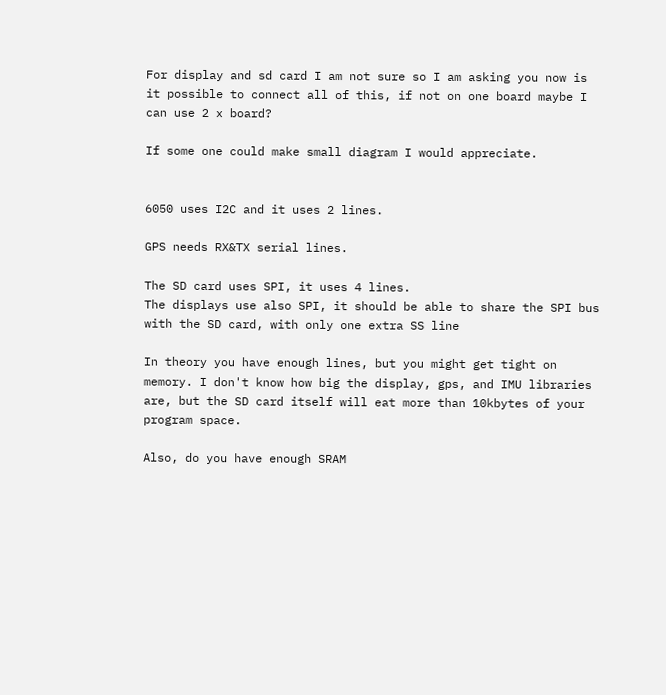For display and sd card I am not sure so I am asking you now is it possible to connect all of this, if not on one board maybe I can use 2 x board?

If some one could make small diagram I would appreciate.


6050 uses I2C and it uses 2 lines.

GPS needs RX&TX serial lines.

The SD card uses SPI, it uses 4 lines.
The displays use also SPI, it should be able to share the SPI bus with the SD card, with only one extra SS line

In theory you have enough lines, but you might get tight on memory. I don't know how big the display, gps, and IMU libraries are, but the SD card itself will eat more than 10kbytes of your program space.

Also, do you have enough SRAM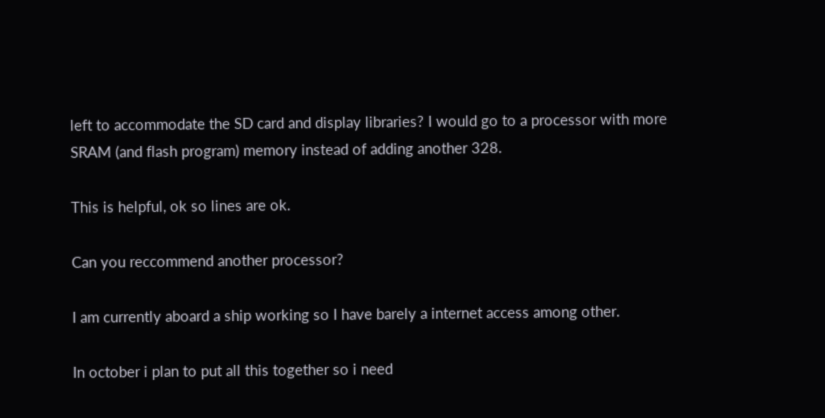left to accommodate the SD card and display libraries? I would go to a processor with more SRAM (and flash program) memory instead of adding another 328.

This is helpful, ok so lines are ok.

Can you reccommend another processor?

I am currently aboard a ship working so I have barely a internet access among other.

In october i plan to put all this together so i need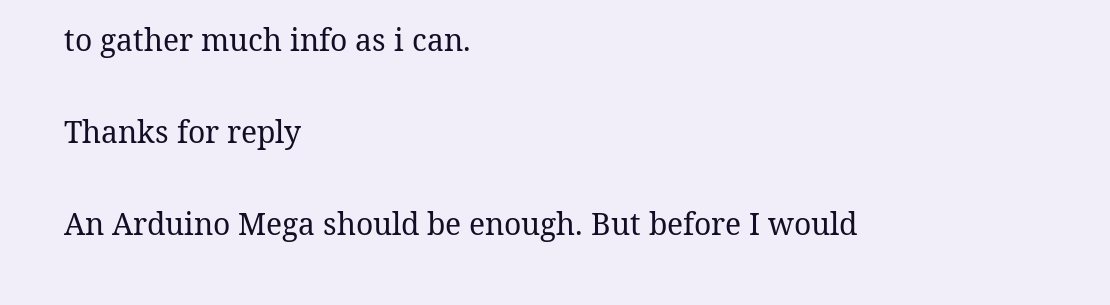to gather much info as i can.

Thanks for reply

An Arduino Mega should be enough. But before I would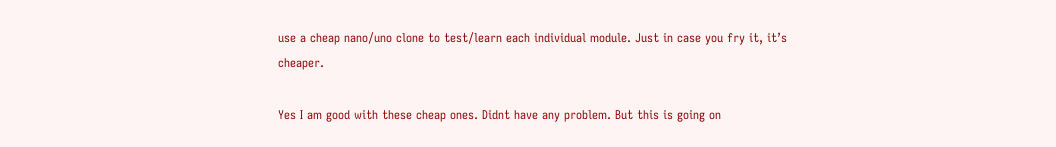use a cheap nano/uno clone to test/learn each individual module. Just in case you fry it, it’s cheaper.

Yes I am good with these cheap ones. Didnt have any problem. But this is going on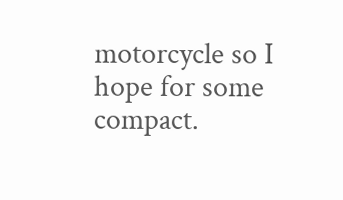motorcycle so I hope for some compact.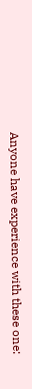Anyone have experience with these one: